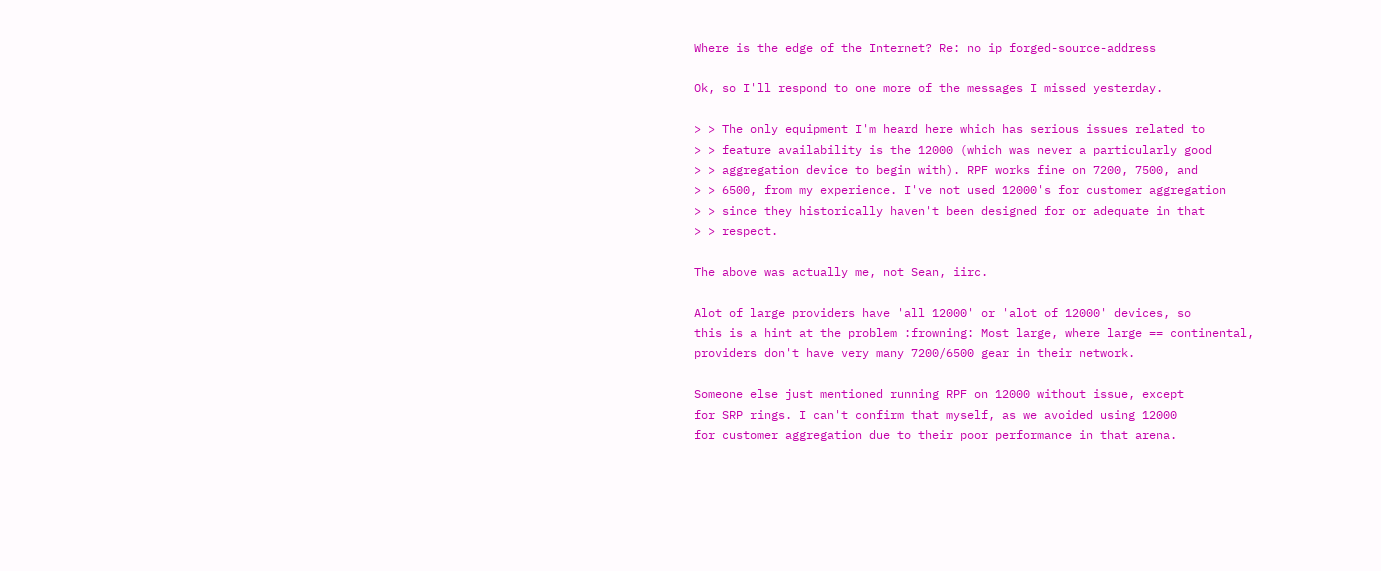Where is the edge of the Internet? Re: no ip forged-source-address

Ok, so I'll respond to one more of the messages I missed yesterday.

> > The only equipment I'm heard here which has serious issues related to
> > feature availability is the 12000 (which was never a particularly good
> > aggregation device to begin with). RPF works fine on 7200, 7500, and
> > 6500, from my experience. I've not used 12000's for customer aggregation
> > since they historically haven't been designed for or adequate in that
> > respect.

The above was actually me, not Sean, iirc.

Alot of large providers have 'all 12000' or 'alot of 12000' devices, so
this is a hint at the problem :frowning: Most large, where large == continental,
providers don't have very many 7200/6500 gear in their network.

Someone else just mentioned running RPF on 12000 without issue, except
for SRP rings. I can't confirm that myself, as we avoided using 12000
for customer aggregation due to their poor performance in that arena.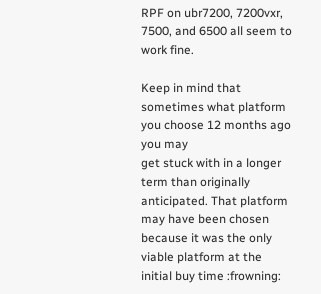RPF on ubr7200, 7200vxr, 7500, and 6500 all seem to work fine.

Keep in mind that sometimes what platform you choose 12 months ago you may
get stuck with in a longer term than originally anticipated. That platform
may have been chosen because it was the only viable platform at the
initial buy time :frowning: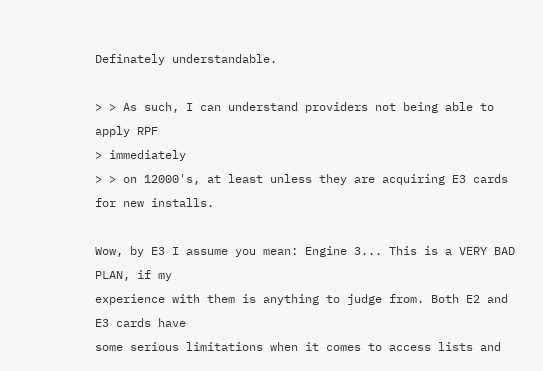Definately understandable.

> > As such, I can understand providers not being able to apply RPF
> immediately
> > on 12000's, at least unless they are acquiring E3 cards for new installs.

Wow, by E3 I assume you mean: Engine 3... This is a VERY BAD PLAN, if my
experience with them is anything to judge from. Both E2 and E3 cards have
some serious limitations when it comes to access lists and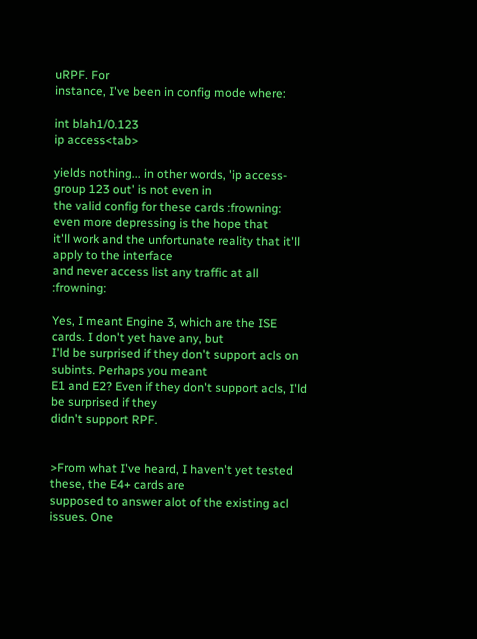uRPF. For
instance, I've been in config mode where:

int blah1/0.123
ip access<tab>

yields nothing... in other words, 'ip access-group 123 out' is not even in
the valid config for these cards :frowning: even more depressing is the hope that
it'll work and the unfortunate reality that it'll apply to the interface
and never access list any traffic at all :frowning:

Yes, I meant Engine 3, which are the ISE cards. I don't yet have any, but
I'ld be surprised if they don't support acls on subints. Perhaps you meant
E1 and E2? Even if they don't support acls, I'ld be surprised if they
didn't support RPF.


>From what I've heard, I haven't yet tested these, the E4+ cards are
supposed to answer alot of the existing acl issues. One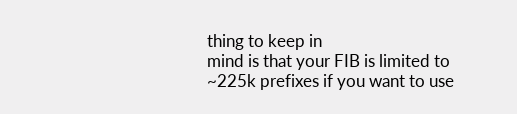thing to keep in
mind is that your FIB is limited to ~225k prefixes if you want to use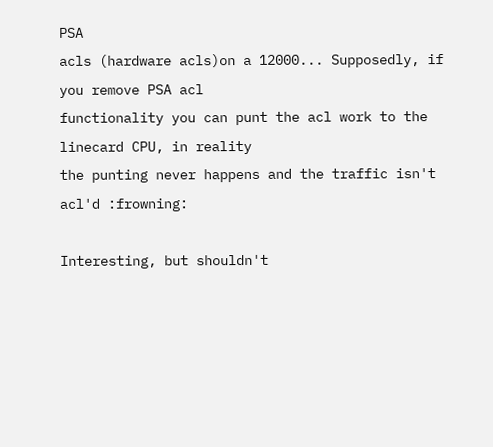PSA
acls (hardware acls)on a 12000... Supposedly, if you remove PSA acl
functionality you can punt the acl work to the linecard CPU, in reality
the punting never happens and the traffic isn't acl'd :frowning:

Interesting, but shouldn't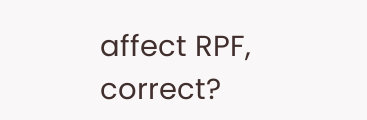affect RPF, correct?